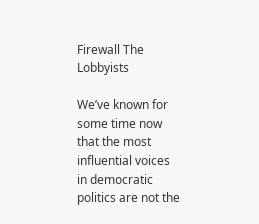Firewall The Lobbyists

We’ve known for some time now that the most influential voices in democratic politics are not the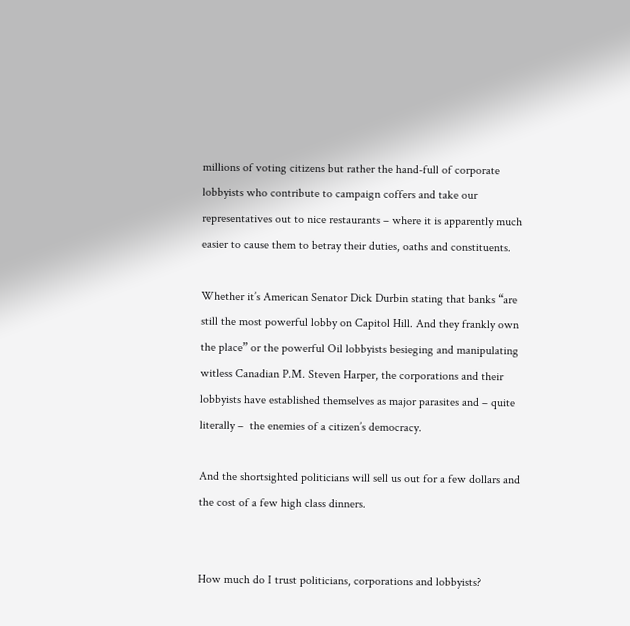millions of voting citizens but rather the hand-full of corporate lobbyists who contribute to campaign coffers and take our representatives out to nice restaurants – where it is apparently much easier to cause them to betray their duties, oaths and constituents.

Whether it’s American Senator Dick Durbin stating that banks “are still the most powerful lobby on Capitol Hill. And they frankly own the place” or the powerful Oil lobbyists besieging and manipulating witless Canadian P.M. Steven Harper, the corporations and their lobbyists have established themselves as major parasites and – quite literally –  the enemies of a citizen’s democracy.

And the shortsighted politicians will sell us out for a few dollars and the cost of a few high class dinners.


How much do I trust politicians, corporations and lobbyists?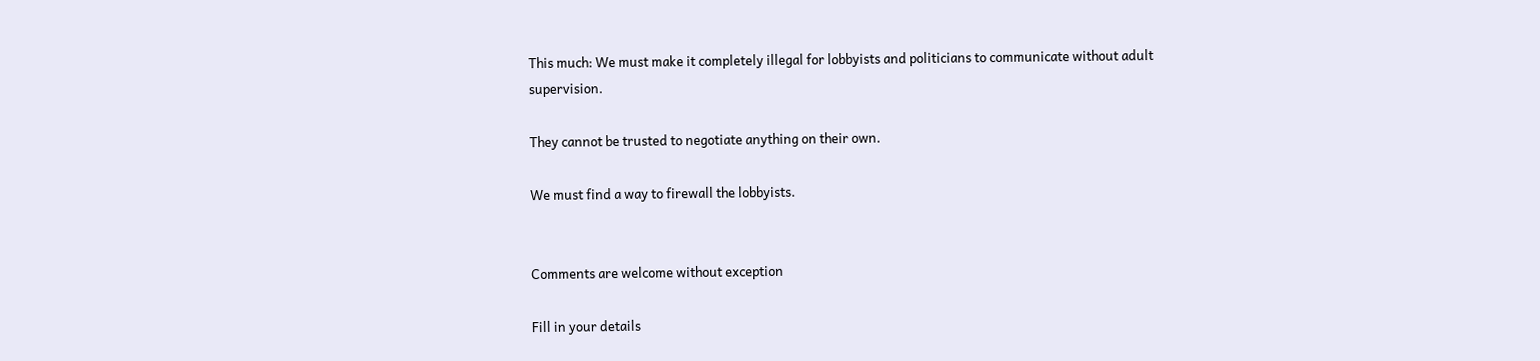This much: We must make it completely illegal for lobbyists and politicians to communicate without adult supervision.

They cannot be trusted to negotiate anything on their own.

We must find a way to firewall the lobbyists.


Comments are welcome without exception

Fill in your details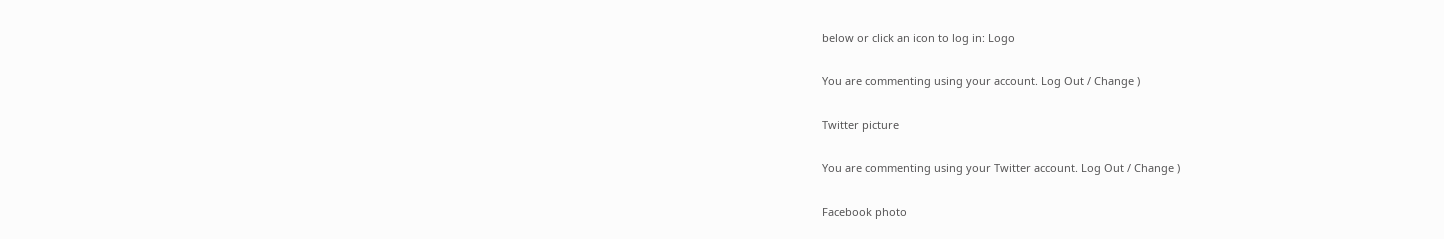below or click an icon to log in: Logo

You are commenting using your account. Log Out / Change )

Twitter picture

You are commenting using your Twitter account. Log Out / Change )

Facebook photo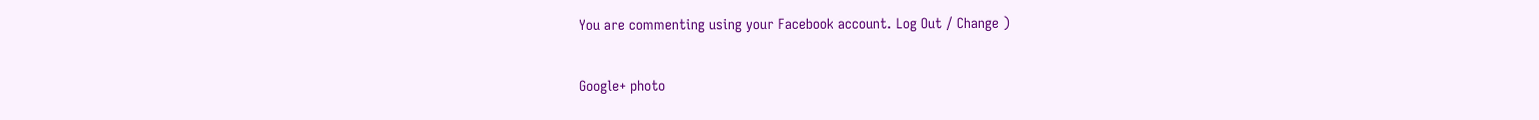You are commenting using your Facebook account. Log Out / Change )

Google+ photo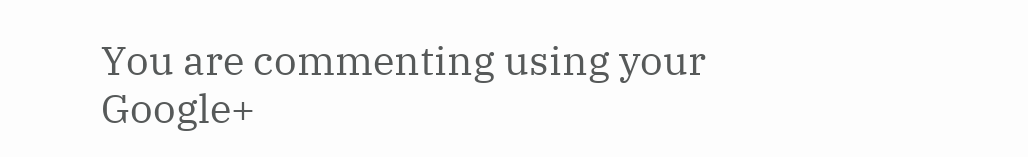You are commenting using your Google+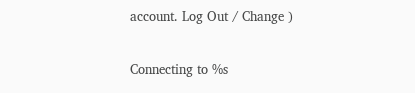account. Log Out / Change )

Connecting to %s